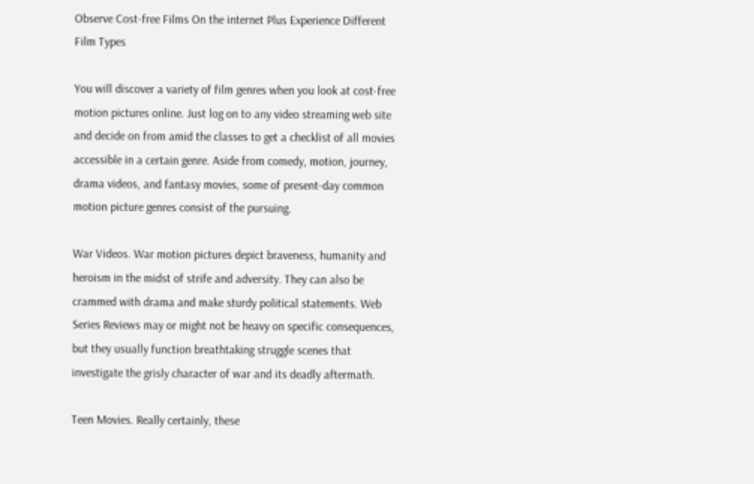Observe Cost-free Films On the internet Plus Experience Different Film Types

You will discover a variety of film genres when you look at cost-free motion pictures online. Just log on to any video streaming web site and decide on from amid the classes to get a checklist of all movies accessible in a certain genre. Aside from comedy, motion, journey, drama videos, and fantasy movies, some of present-day common motion picture genres consist of the pursuing.

War Videos. War motion pictures depict braveness, humanity and heroism in the midst of strife and adversity. They can also be crammed with drama and make sturdy political statements. Web Series Reviews may or might not be heavy on specific consequences, but they usually function breathtaking struggle scenes that investigate the grisly character of war and its deadly aftermath.

Teen Movies. Really certainly, these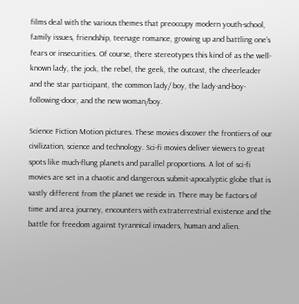films deal with the various themes that preoccupy modern youth-school, family issues, friendship, teenage romance, growing up and battling one’s fears or insecurities. Of course, there stereotypes this kind of as the well-known lady, the jock, the rebel, the geek, the outcast, the cheerleader and the star participant, the common lady/ boy, the lady-and-boy-following-door, and the new woman/boy.

Science Fiction Motion pictures. These movies discover the frontiers of our civilization, science and technology. Sci-fi movies deliver viewers to great spots like much-flung planets and parallel proportions. A lot of sci-fi movies are set in a chaotic and dangerous submit-apocalyptic globe that is vastly different from the planet we reside in. There may be factors of time and area journey, encounters with extraterrestrial existence and the battle for freedom against tyrannical invaders, human and alien.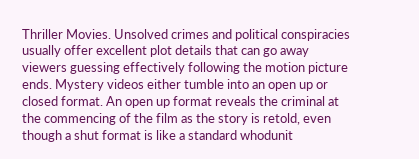Thriller Movies. Unsolved crimes and political conspiracies usually offer excellent plot details that can go away viewers guessing effectively following the motion picture ends. Mystery videos either tumble into an open up or closed format. An open up format reveals the criminal at the commencing of the film as the story is retold, even though a shut format is like a standard whodunit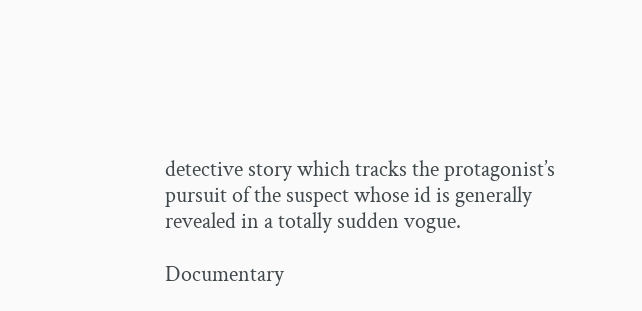detective story which tracks the protagonist’s pursuit of the suspect whose id is generally revealed in a totally sudden vogue.

Documentary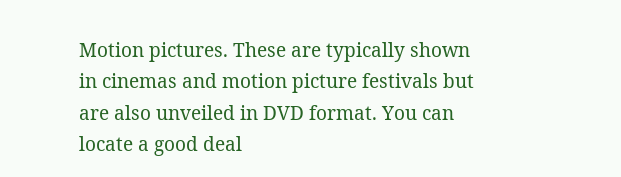Motion pictures. These are typically shown in cinemas and motion picture festivals but are also unveiled in DVD format. You can locate a good deal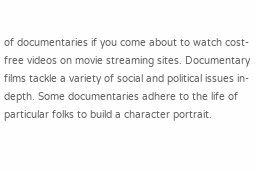of documentaries if you come about to watch cost-free videos on movie streaming sites. Documentary films tackle a variety of social and political issues in-depth. Some documentaries adhere to the life of particular folks to build a character portrait.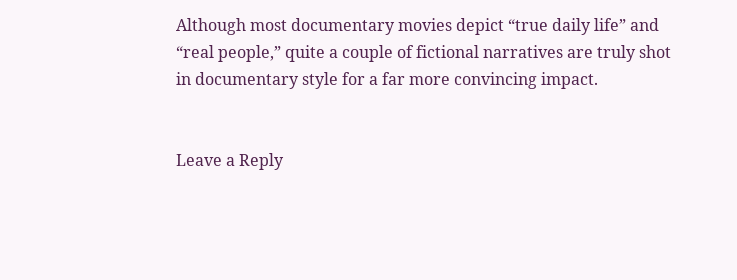Although most documentary movies depict “true daily life” and “real people,” quite a couple of fictional narratives are truly shot in documentary style for a far more convincing impact.


Leave a Reply